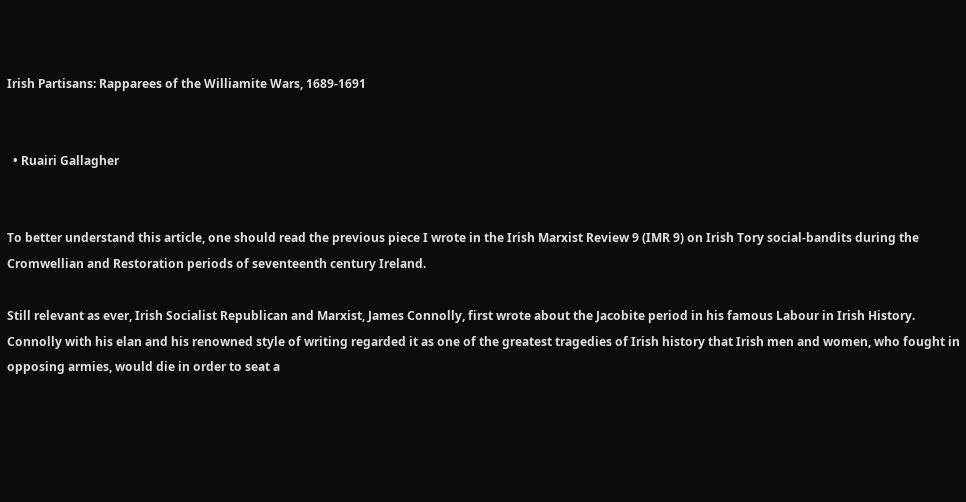Irish Partisans: Rapparees of the Williamite Wars, 1689-1691


  • Ruairi Gallagher


To better understand this article, one should read the previous piece I wrote in the Irish Marxist Review 9 (IMR 9) on Irish Tory social-bandits during the Cromwellian and Restoration periods of seventeenth century Ireland.

Still relevant as ever, Irish Socialist Republican and Marxist, James Connolly, first wrote about the Jacobite period in his famous Labour in Irish History. Connolly with his elan and his renowned style of writing regarded it as one of the greatest tragedies of Irish history that Irish men and women, who fought in opposing armies, would die in order to seat a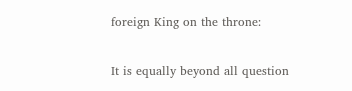foreign King on the throne:

It is equally beyond all question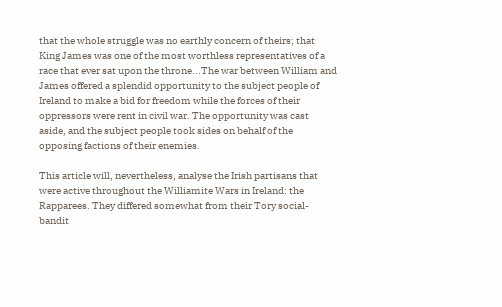that the whole struggle was no earthly concern of theirs; that King James was one of the most worthless representatives of a race that ever sat upon the throne...The war between William and James offered a splendid opportunity to the subject people of Ireland to make a bid for freedom while the forces of their oppressors were rent in civil war. The opportunity was cast aside, and the subject people took sides on behalf of the opposing factions of their enemies.

This article will, nevertheless, analyse the Irish partisans that were active throughout the Williamite Wars in Ireland: the Rapparees. They differed somewhat from their Tory social-bandit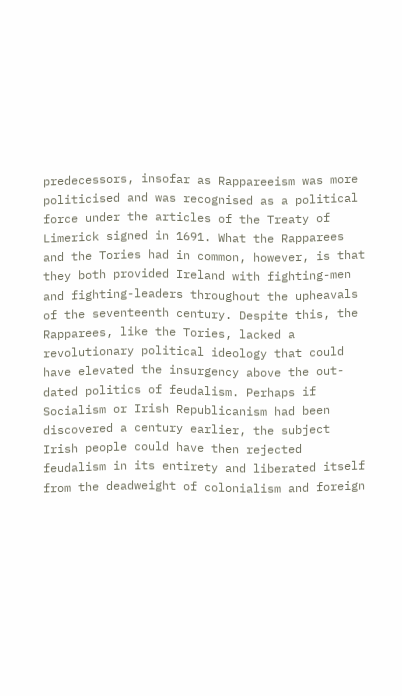predecessors, insofar as Rappareeism was more politicised and was recognised as a political force under the articles of the Treaty of Limerick signed in 1691. What the Rapparees and the Tories had in common, however, is that they both provided Ireland with fighting-men and fighting-leaders throughout the upheavals of the seventeenth century. Despite this, the Rapparees, like the Tories, lacked a revolutionary political ideology that could have elevated the insurgency above the out-dated politics of feudalism. Perhaps if Socialism or Irish Republicanism had been discovered a century earlier, the subject Irish people could have then rejected feudalism in its entirety and liberated itself from the deadweight of colonialism and foreign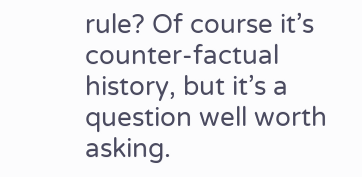rule? Of course it’s counter-factual history, but it’s a question well worth asking.